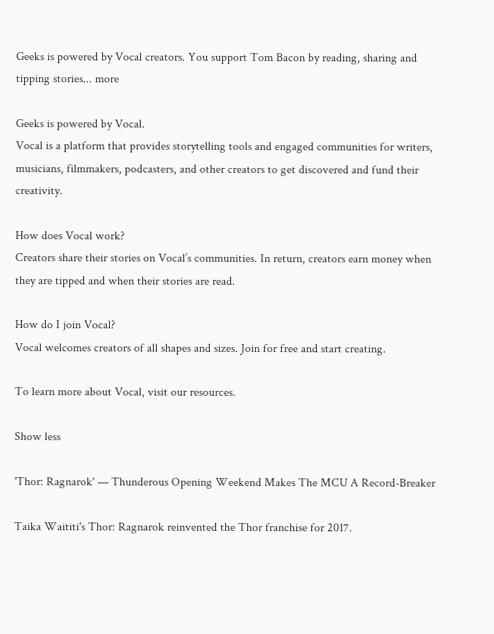Geeks is powered by Vocal creators. You support Tom Bacon by reading, sharing and tipping stories... more

Geeks is powered by Vocal.
Vocal is a platform that provides storytelling tools and engaged communities for writers, musicians, filmmakers, podcasters, and other creators to get discovered and fund their creativity.

How does Vocal work?
Creators share their stories on Vocal’s communities. In return, creators earn money when they are tipped and when their stories are read.

How do I join Vocal?
Vocal welcomes creators of all shapes and sizes. Join for free and start creating.

To learn more about Vocal, visit our resources.

Show less

'Thor: Ragnarok' — Thunderous Opening Weekend Makes The MCU A Record-Breaker

Taika Waititi's Thor: Ragnarok reinvented the Thor franchise for 2017.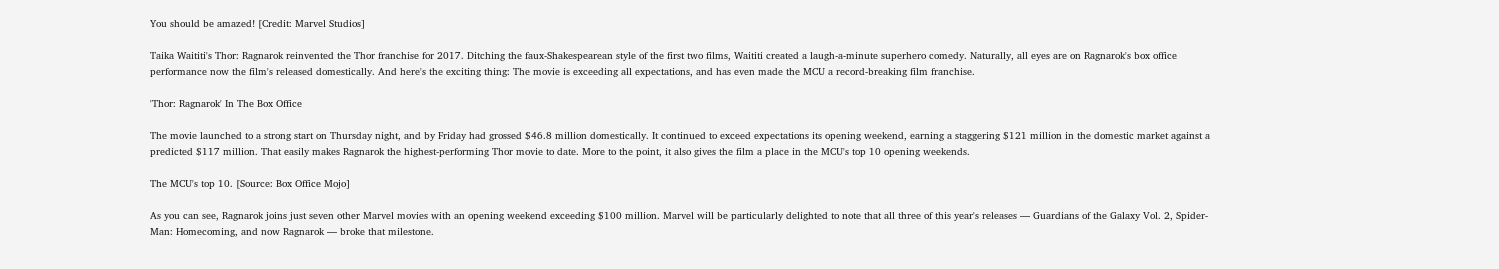You should be amazed! [Credit: Marvel Studios]

Taika Waititi's Thor: Ragnarok reinvented the Thor franchise for 2017. Ditching the faux-Shakespearean style of the first two films, Waititi created a laugh-a-minute superhero comedy. Naturally, all eyes are on Ragnarok's box office performance now the film's released domestically. And here's the exciting thing: The movie is exceeding all expectations, and has even made the MCU a record-breaking film franchise.

'Thor: Ragnarok' In The Box Office

The movie launched to a strong start on Thursday night, and by Friday had grossed $46.8 million domestically. It continued to exceed expectations its opening weekend, earning a staggering $121 million in the domestic market against a predicted $117 million. That easily makes Ragnarok the highest-performing Thor movie to date. More to the point, it also gives the film a place in the MCU's top 10 opening weekends.

The MCU's top 10. [Source: Box Office Mojo]

As you can see, Ragnarok joins just seven other Marvel movies with an opening weekend exceeding $100 million. Marvel will be particularly delighted to note that all three of this year's releases — Guardians of the Galaxy Vol. 2, Spider-Man: Homecoming, and now Ragnarok — broke that milestone.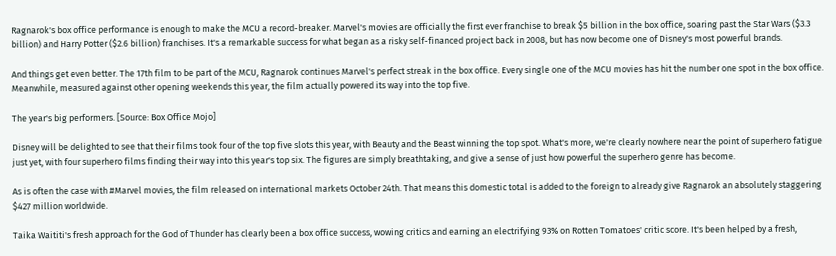Ragnarok's box office performance is enough to make the MCU a record-breaker. Marvel's movies are officially the first ever franchise to break $5 billion in the box office, soaring past the Star Wars ($3.3 billion) and Harry Potter ($2.6 billion) franchises. It's a remarkable success for what began as a risky self-financed project back in 2008, but has now become one of Disney's most powerful brands.

And things get even better. The 17th film to be part of the MCU, Ragnarok continues Marvel's perfect streak in the box office. Every single one of the MCU movies has hit the number one spot in the box office. Meanwhile, measured against other opening weekends this year, the film actually powered its way into the top five.

The year's big performers. [Source: Box Office Mojo]

Disney will be delighted to see that their films took four of the top five slots this year, with Beauty and the Beast winning the top spot. What's more, we're clearly nowhere near the point of superhero fatigue just yet, with four superhero films finding their way into this year's top six. The figures are simply breathtaking, and give a sense of just how powerful the superhero genre has become.

As is often the case with #Marvel movies, the film released on international markets October 24th. That means this domestic total is added to the foreign to already give Ragnarok an absolutely staggering $427 million worldwide.

Taika Waititi's fresh approach for the God of Thunder has clearly been a box office success, wowing critics and earning an electrifying 93% on Rotten Tomatoes' critic score. It's been helped by a fresh,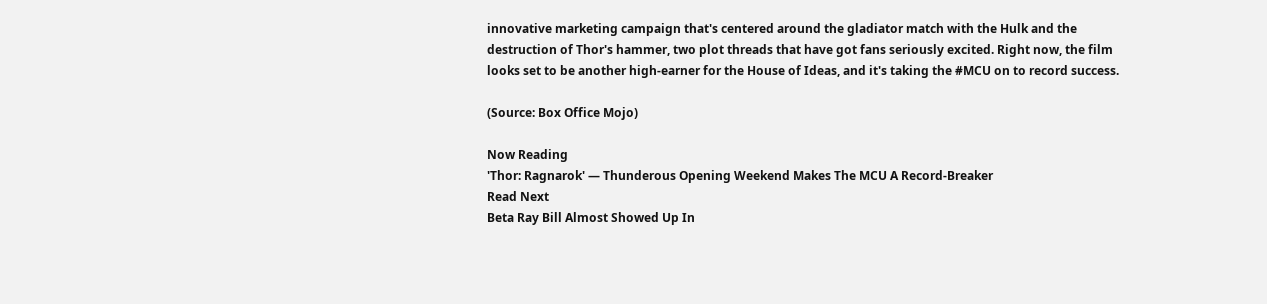innovative marketing campaign that's centered around the gladiator match with the Hulk and the destruction of Thor's hammer, two plot threads that have got fans seriously excited. Right now, the film looks set to be another high-earner for the House of Ideas, and it's taking the #MCU on to record success.

(Source: Box Office Mojo)

Now Reading
'Thor: Ragnarok' — Thunderous Opening Weekend Makes The MCU A Record-Breaker
Read Next
Beta Ray Bill Almost Showed Up In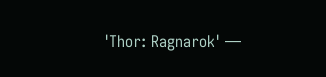'Thor: Ragnarok' —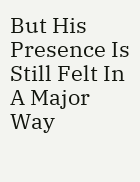But His Presence Is Still Felt In A Major Way